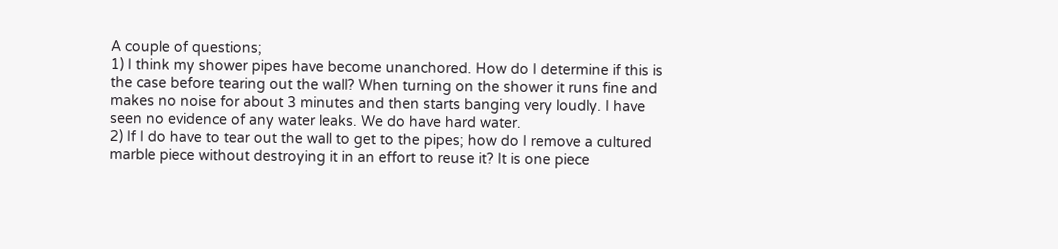A couple of questions;
1) I think my shower pipes have become unanchored. How do I determine if this is the case before tearing out the wall? When turning on the shower it runs fine and makes no noise for about 3 minutes and then starts banging very loudly. I have seen no evidence of any water leaks. We do have hard water.
2) If I do have to tear out the wall to get to the pipes; how do I remove a cultured marble piece without destroying it in an effort to reuse it? It is one piece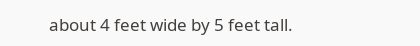about 4 feet wide by 5 feet tall.